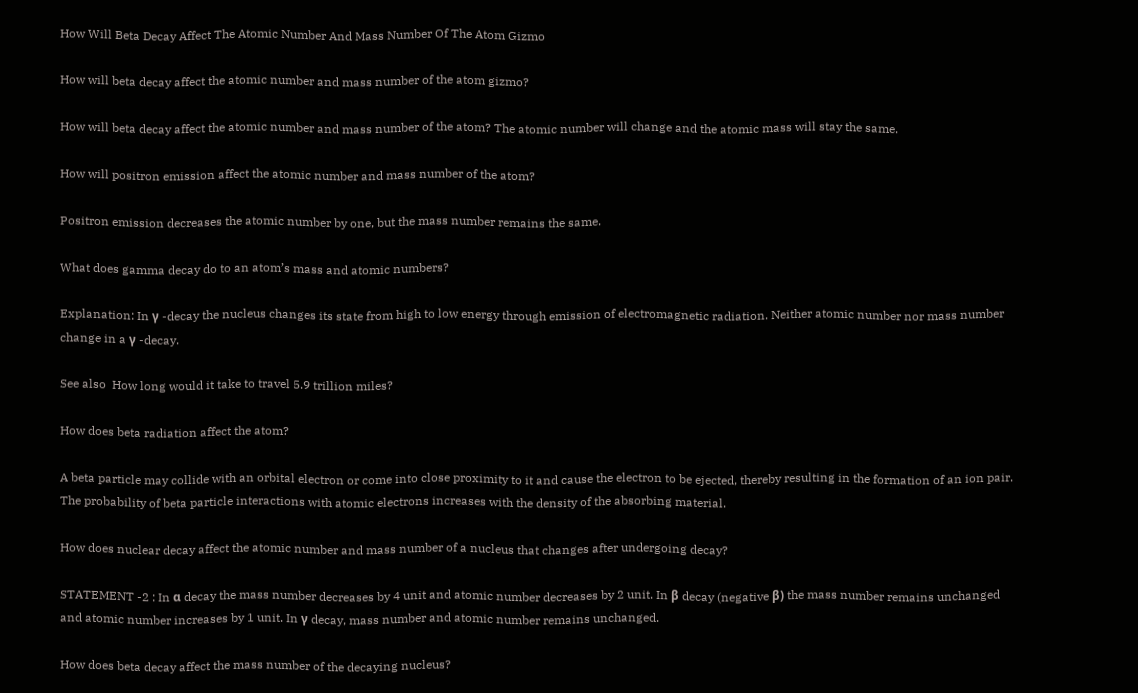How Will Beta Decay Affect The Atomic Number And Mass Number Of The Atom Gizmo

How will beta decay affect the atomic number and mass number of the atom gizmo?

How will beta decay affect the atomic number and mass number of the atom? The atomic number will change and the atomic mass will stay the same.

How will positron emission affect the atomic number and mass number of the atom?

Positron emission decreases the atomic number by one, but the mass number remains the same.

What does gamma decay do to an atom’s mass and atomic numbers?

Explanation: In γ -decay the nucleus changes its state from high to low energy through emission of electromagnetic radiation. Neither atomic number nor mass number change in a γ -decay.

See also  How long would it take to travel 5.9 trillion miles?

How does beta radiation affect the atom?

A beta particle may collide with an orbital electron or come into close proximity to it and cause the electron to be ejected, thereby resulting in the formation of an ion pair. The probability of beta particle interactions with atomic electrons increases with the density of the absorbing material.

How does nuclear decay affect the atomic number and mass number of a nucleus that changes after undergoing decay?

STATEMENT -2 : In α decay the mass number decreases by 4 unit and atomic number decreases by 2 unit. In β decay (negative β) the mass number remains unchanged and atomic number increases by 1 unit. In γ decay, mass number and atomic number remains unchanged.

How does beta decay affect the mass number of the decaying nucleus?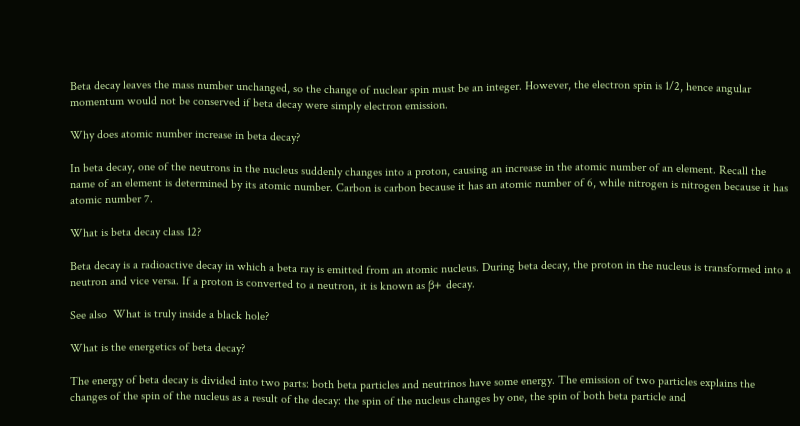Beta decay leaves the mass number unchanged, so the change of nuclear spin must be an integer. However, the electron spin is 1/2, hence angular momentum would not be conserved if beta decay were simply electron emission.

Why does atomic number increase in beta decay?

In beta decay, one of the neutrons in the nucleus suddenly changes into a proton, causing an increase in the atomic number of an element. Recall the name of an element is determined by its atomic number. Carbon is carbon because it has an atomic number of 6, while nitrogen is nitrogen because it has atomic number 7.

What is beta decay class 12?

Beta decay is a radioactive decay in which a beta ray is emitted from an atomic nucleus. During beta decay, the proton in the nucleus is transformed into a neutron and vice versa. If a proton is converted to a neutron, it is known as β+ decay.

See also  What is truly inside a black hole?

What is the energetics of beta decay?

The energy of beta decay is divided into two parts: both beta particles and neutrinos have some energy. The emission of two particles explains the changes of the spin of the nucleus as a result of the decay: the spin of the nucleus changes by one, the spin of both beta particle and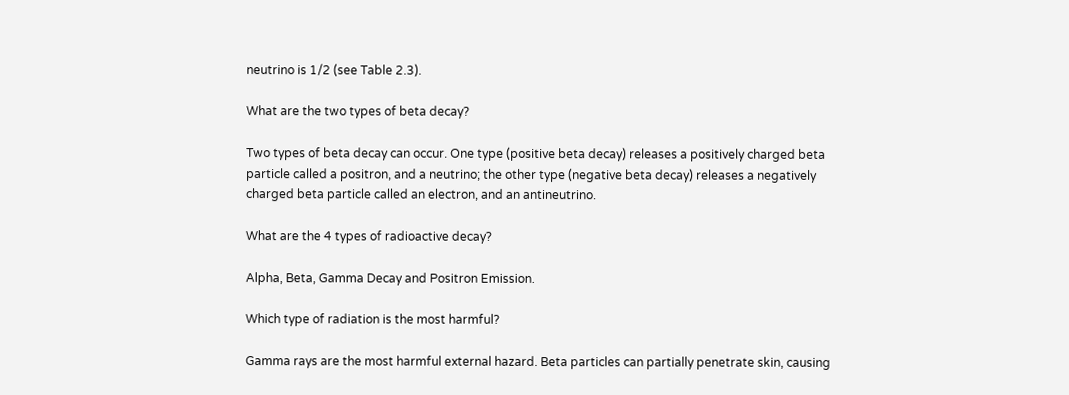neutrino is 1/2 (see Table 2.3).

What are the two types of beta decay?

Two types of beta decay can occur. One type (positive beta decay) releases a positively charged beta particle called a positron, and a neutrino; the other type (negative beta decay) releases a negatively charged beta particle called an electron, and an antineutrino.

What are the 4 types of radioactive decay?

Alpha, Beta, Gamma Decay and Positron Emission.

Which type of radiation is the most harmful?

Gamma rays are the most harmful external hazard. Beta particles can partially penetrate skin, causing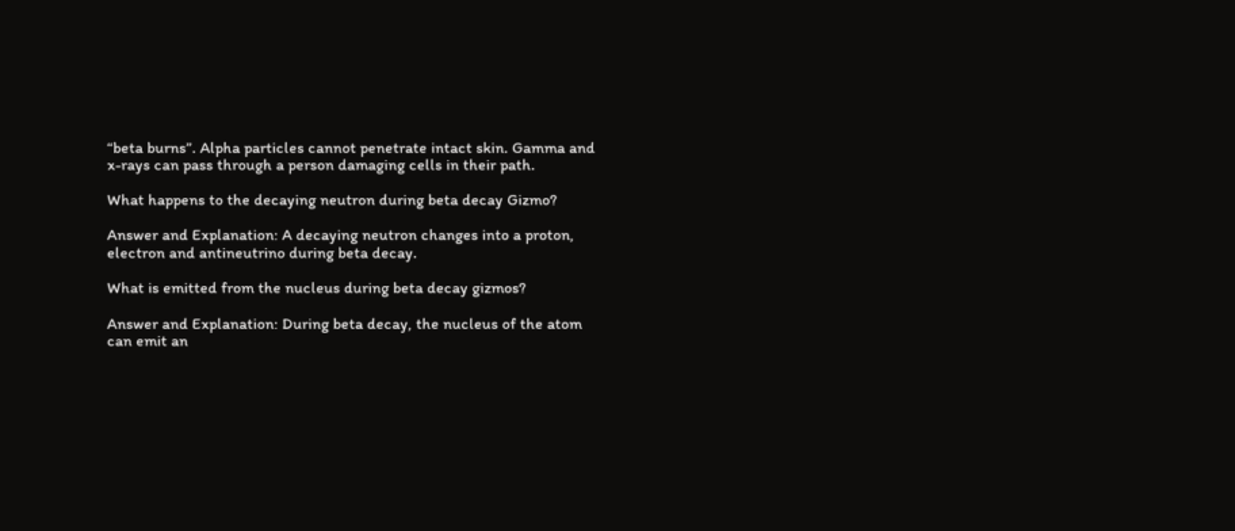“beta burns”. Alpha particles cannot penetrate intact skin. Gamma and x-rays can pass through a person damaging cells in their path.

What happens to the decaying neutron during beta decay Gizmo?

Answer and Explanation: A decaying neutron changes into a proton, electron and antineutrino during beta decay.

What is emitted from the nucleus during beta decay gizmos?

Answer and Explanation: During beta decay, the nucleus of the atom can emit an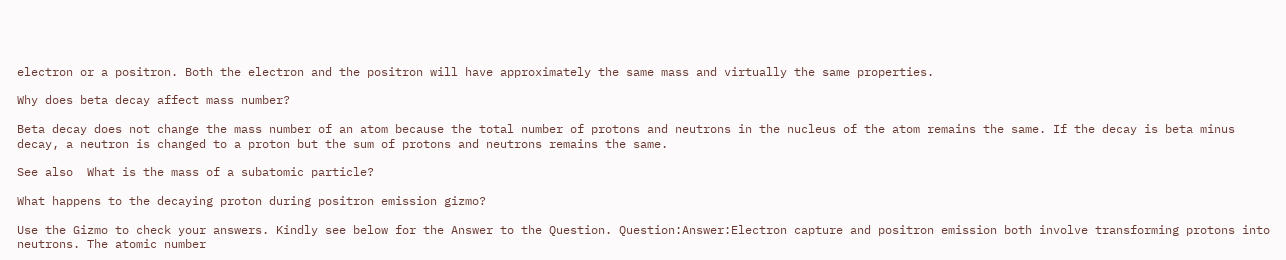electron or a positron. Both the electron and the positron will have approximately the same mass and virtually the same properties.

Why does beta decay affect mass number?

Beta decay does not change the mass number of an atom because the total number of protons and neutrons in the nucleus of the atom remains the same. If the decay is beta minus decay, a neutron is changed to a proton but the sum of protons and neutrons remains the same.

See also  What is the mass of a subatomic particle?

What happens to the decaying proton during positron emission gizmo?

Use the Gizmo to check your answers. Kindly see below for the Answer to the Question. Question:Answer:Electron capture and positron emission both involve transforming protons into neutrons. The atomic number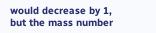would decrease by 1, but the mass number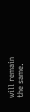will remain the same.